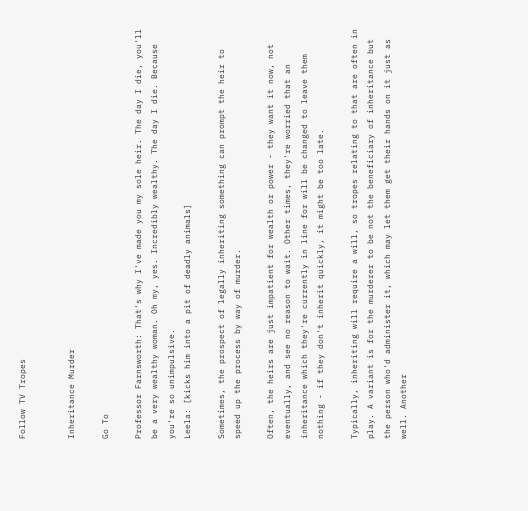Follow TV Tropes


Inheritance Murder

Go To

Professor Farnsworth: That's why I've made you my sole heir. The day I die, you'll be a very wealthy woman. Oh my, yes. Incredibly wealthy. The day I die. Because you're so unimpulsive.
Leela: [kicks him into a pit of deadly animals]

Sometimes, the prospect of legally inheriting something can prompt the heir to speed up the process by way of murder.

Often, the heirs are just impatient for wealth or power - they want it now, not eventually, and see no reason to wait. Other times, they're worried that an inheritance which they're currently in line for will be changed to leave them nothing - if they don't inherit quickly, it might be too late.

Typically, inheriting will require a will, so tropes relating to that are often in play. A variant is for the murderer to be not the beneficiary of inheritance but the person who'd administer it, which may let them get their hands on it just as well. Another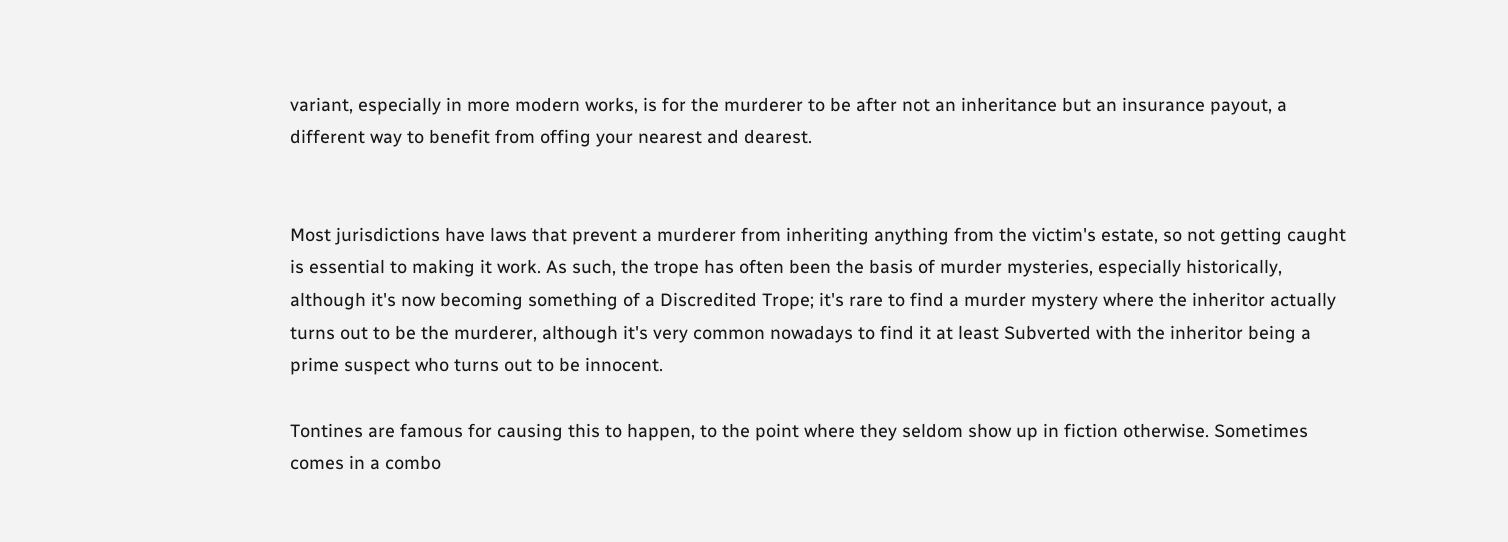variant, especially in more modern works, is for the murderer to be after not an inheritance but an insurance payout, a different way to benefit from offing your nearest and dearest.


Most jurisdictions have laws that prevent a murderer from inheriting anything from the victim's estate, so not getting caught is essential to making it work. As such, the trope has often been the basis of murder mysteries, especially historically, although it's now becoming something of a Discredited Trope; it's rare to find a murder mystery where the inheritor actually turns out to be the murderer, although it's very common nowadays to find it at least Subverted with the inheritor being a prime suspect who turns out to be innocent.

Tontines are famous for causing this to happen, to the point where they seldom show up in fiction otherwise. Sometimes comes in a combo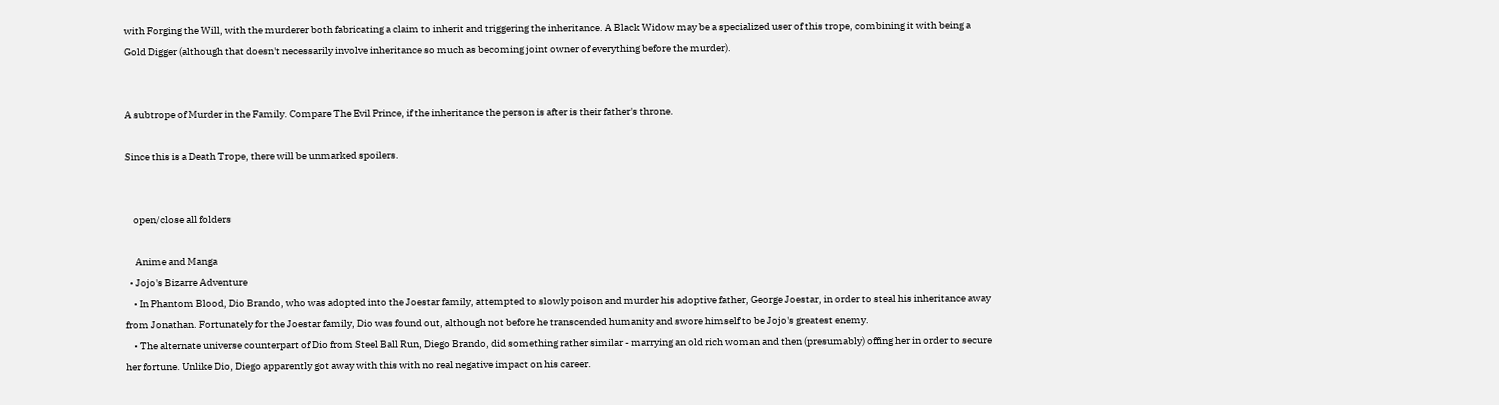with Forging the Will, with the murderer both fabricating a claim to inherit and triggering the inheritance. A Black Widow may be a specialized user of this trope, combining it with being a Gold Digger (although that doesn't necessarily involve inheritance so much as becoming joint owner of everything before the murder).


A subtrope of Murder in the Family. Compare The Evil Prince, if the inheritance the person is after is their father's throne.

Since this is a Death Trope, there will be unmarked spoilers.


    open/close all folders

     Anime and Manga
  • Jojo's Bizarre Adventure
    • In Phantom Blood, Dio Brando, who was adopted into the Joestar family, attempted to slowly poison and murder his adoptive father, George Joestar, in order to steal his inheritance away from Jonathan. Fortunately for the Joestar family, Dio was found out, although not before he transcended humanity and swore himself to be Jojo's greatest enemy.
    • The alternate universe counterpart of Dio from Steel Ball Run, Diego Brando, did something rather similar - marrying an old rich woman and then (presumably) offing her in order to secure her fortune. Unlike Dio, Diego apparently got away with this with no real negative impact on his career.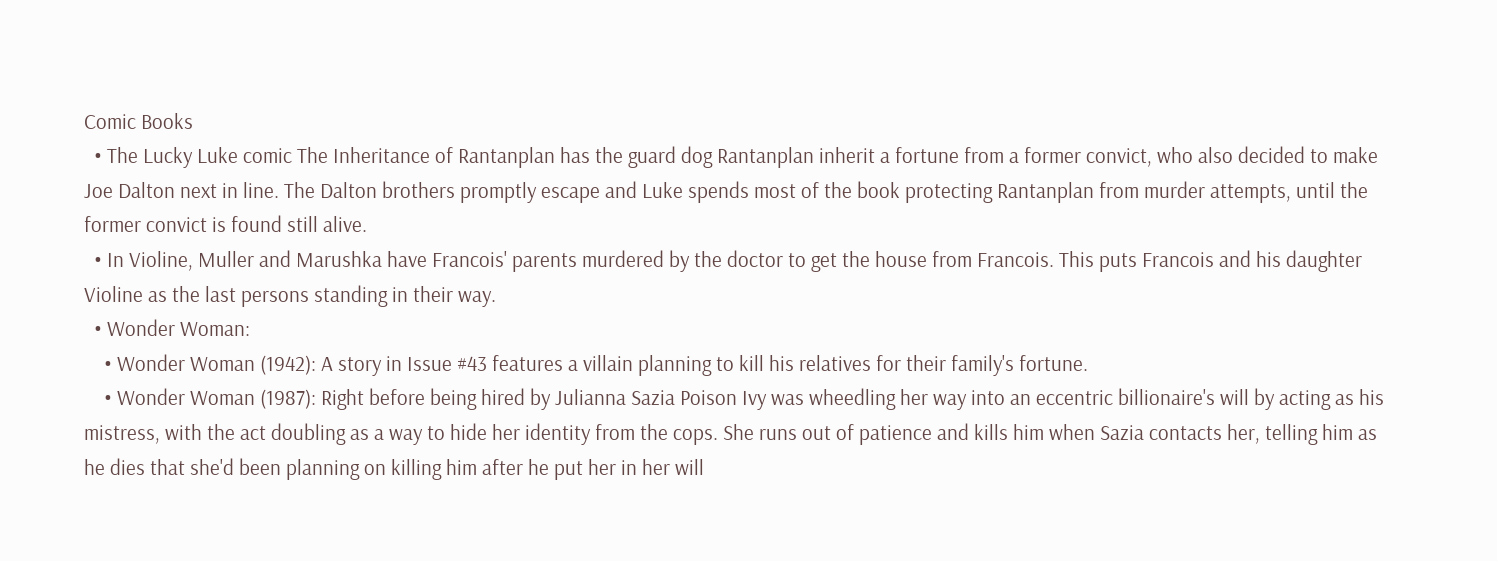Comic Books
  • The Lucky Luke comic The Inheritance of Rantanplan has the guard dog Rantanplan inherit a fortune from a former convict, who also decided to make Joe Dalton next in line. The Dalton brothers promptly escape and Luke spends most of the book protecting Rantanplan from murder attempts, until the former convict is found still alive.
  • In Violine, Muller and Marushka have Francois' parents murdered by the doctor to get the house from Francois. This puts Francois and his daughter Violine as the last persons standing in their way.
  • Wonder Woman:
    • Wonder Woman (1942): A story in Issue #43 features a villain planning to kill his relatives for their family's fortune.
    • Wonder Woman (1987): Right before being hired by Julianna Sazia Poison Ivy was wheedling her way into an eccentric billionaire's will by acting as his mistress, with the act doubling as a way to hide her identity from the cops. She runs out of patience and kills him when Sazia contacts her, telling him as he dies that she'd been planning on killing him after he put her in her will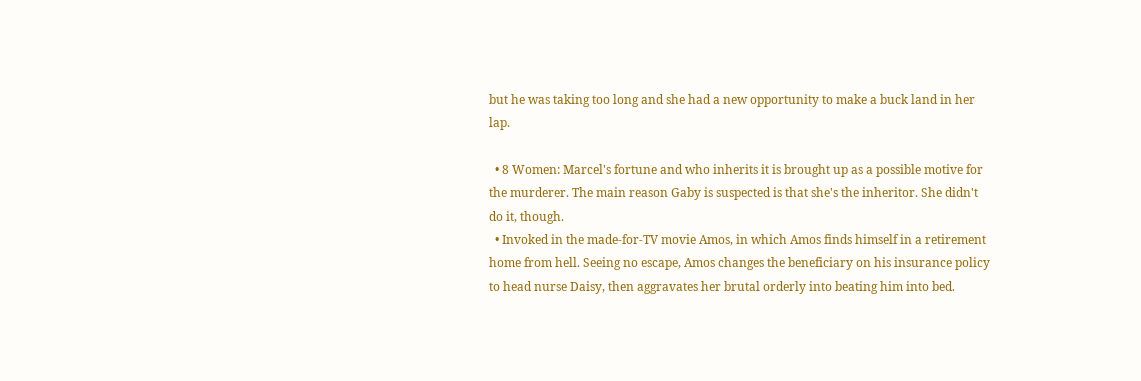but he was taking too long and she had a new opportunity to make a buck land in her lap.

  • 8 Women: Marcel's fortune and who inherits it is brought up as a possible motive for the murderer. The main reason Gaby is suspected is that she's the inheritor. She didn't do it, though.
  • Invoked in the made-for-TV movie Amos, in which Amos finds himself in a retirement home from hell. Seeing no escape, Amos changes the beneficiary on his insurance policy to head nurse Daisy, then aggravates her brutal orderly into beating him into bed.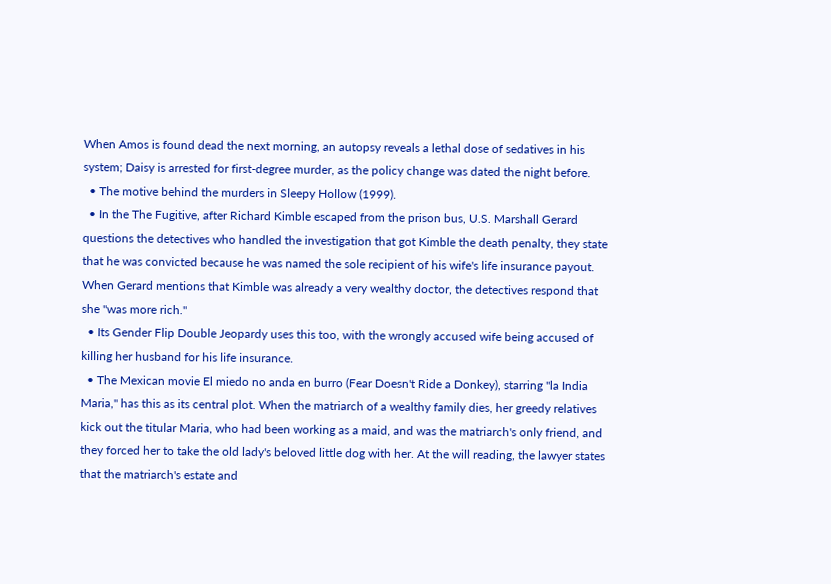When Amos is found dead the next morning, an autopsy reveals a lethal dose of sedatives in his system; Daisy is arrested for first-degree murder, as the policy change was dated the night before.
  • The motive behind the murders in Sleepy Hollow (1999).
  • In the The Fugitive, after Richard Kimble escaped from the prison bus, U.S. Marshall Gerard questions the detectives who handled the investigation that got Kimble the death penalty, they state that he was convicted because he was named the sole recipient of his wife's life insurance payout. When Gerard mentions that Kimble was already a very wealthy doctor, the detectives respond that she "was more rich."
  • Its Gender Flip Double Jeopardy uses this too, with the wrongly accused wife being accused of killing her husband for his life insurance.
  • The Mexican movie El miedo no anda en burro (Fear Doesn't Ride a Donkey), starring "la India Maria," has this as its central plot. When the matriarch of a wealthy family dies, her greedy relatives kick out the titular Maria, who had been working as a maid, and was the matriarch's only friend, and they forced her to take the old lady's beloved little dog with her. At the will reading, the lawyer states that the matriarch's estate and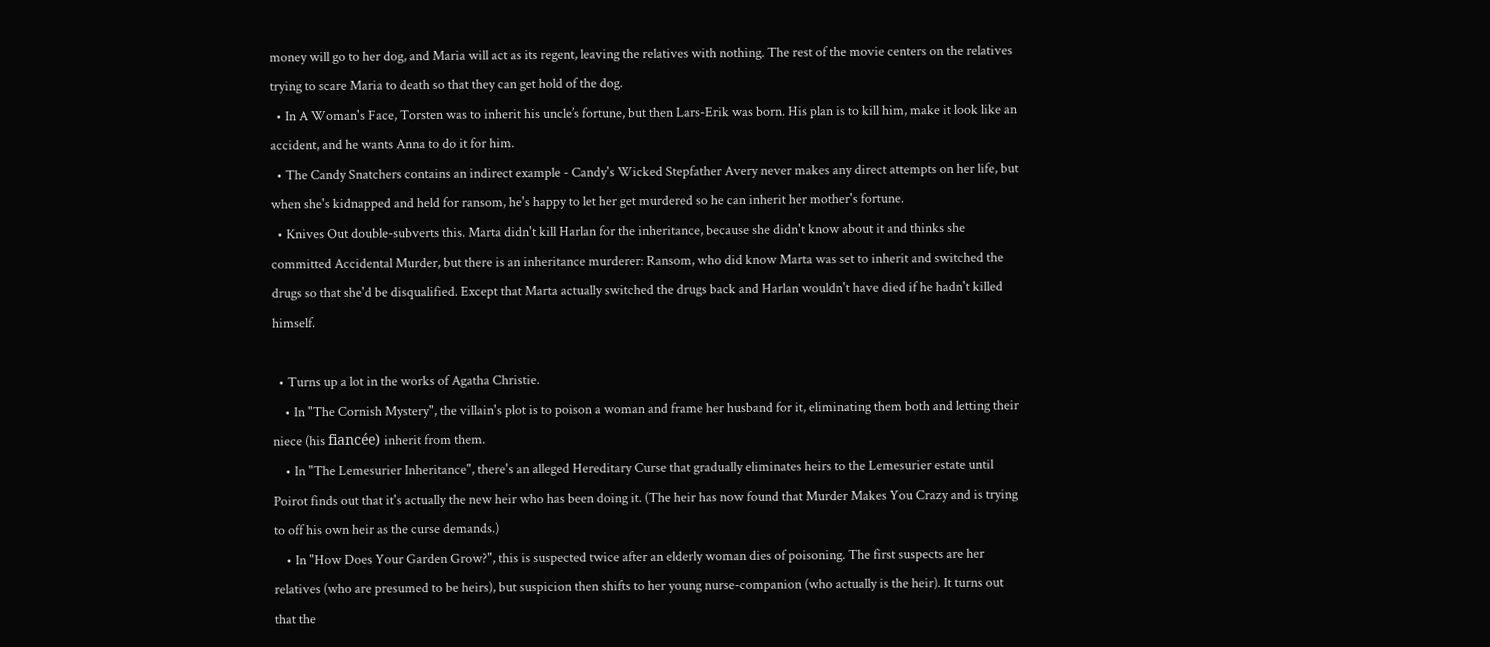money will go to her dog, and Maria will act as its regent, leaving the relatives with nothing. The rest of the movie centers on the relatives trying to scare Maria to death so that they can get hold of the dog.
  • In A Woman's Face, Torsten was to inherit his uncle’s fortune, but then Lars-Erik was born. His plan is to kill him, make it look like an accident, and he wants Anna to do it for him.
  • The Candy Snatchers contains an indirect example - Candy's Wicked Stepfather Avery never makes any direct attempts on her life, but when she's kidnapped and held for ransom, he's happy to let her get murdered so he can inherit her mother's fortune.
  • Knives Out double-subverts this. Marta didn't kill Harlan for the inheritance, because she didn't know about it and thinks she committed Accidental Murder, but there is an inheritance murderer: Ransom, who did know Marta was set to inherit and switched the drugs so that she'd be disqualified. Except that Marta actually switched the drugs back and Harlan wouldn't have died if he hadn't killed himself.

  • Turns up a lot in the works of Agatha Christie.
    • In "The Cornish Mystery", the villain's plot is to poison a woman and frame her husband for it, eliminating them both and letting their niece (his fiancée) inherit from them.
    • In "The Lemesurier Inheritance", there's an alleged Hereditary Curse that gradually eliminates heirs to the Lemesurier estate until Poirot finds out that it's actually the new heir who has been doing it. (The heir has now found that Murder Makes You Crazy and is trying to off his own heir as the curse demands.)
    • In "How Does Your Garden Grow?", this is suspected twice after an elderly woman dies of poisoning. The first suspects are her relatives (who are presumed to be heirs), but suspicion then shifts to her young nurse-companion (who actually is the heir). It turns out that the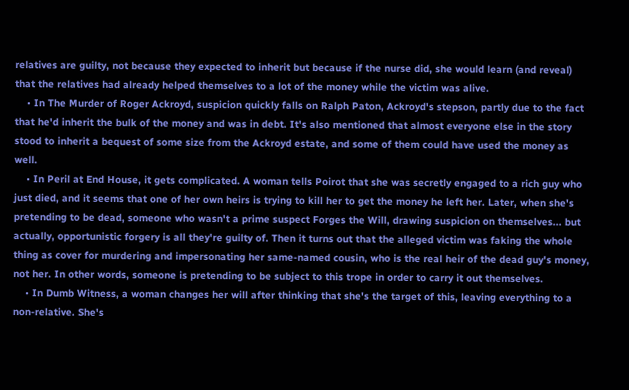relatives are guilty, not because they expected to inherit but because if the nurse did, she would learn (and reveal) that the relatives had already helped themselves to a lot of the money while the victim was alive.
    • In The Murder of Roger Ackroyd, suspicion quickly falls on Ralph Paton, Ackroyd's stepson, partly due to the fact that he'd inherit the bulk of the money and was in debt. It's also mentioned that almost everyone else in the story stood to inherit a bequest of some size from the Ackroyd estate, and some of them could have used the money as well.
    • In Peril at End House, it gets complicated. A woman tells Poirot that she was secretly engaged to a rich guy who just died, and it seems that one of her own heirs is trying to kill her to get the money he left her. Later, when she's pretending to be dead, someone who wasn't a prime suspect Forges the Will, drawing suspicion on themselves... but actually, opportunistic forgery is all they're guilty of. Then it turns out that the alleged victim was faking the whole thing as cover for murdering and impersonating her same-named cousin, who is the real heir of the dead guy's money, not her. In other words, someone is pretending to be subject to this trope in order to carry it out themselves.
    • In Dumb Witness, a woman changes her will after thinking that she's the target of this, leaving everything to a non-relative. She's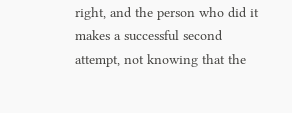right, and the person who did it makes a successful second attempt, not knowing that the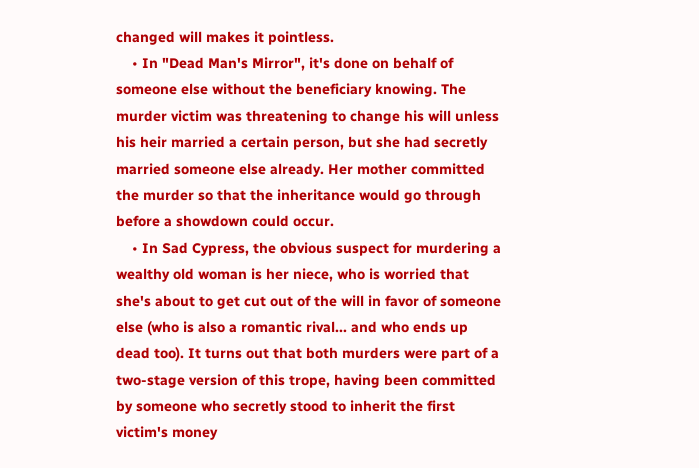changed will makes it pointless.
    • In "Dead Man's Mirror", it's done on behalf of someone else without the beneficiary knowing. The murder victim was threatening to change his will unless his heir married a certain person, but she had secretly married someone else already. Her mother committed the murder so that the inheritance would go through before a showdown could occur.
    • In Sad Cypress, the obvious suspect for murdering a wealthy old woman is her niece, who is worried that she's about to get cut out of the will in favor of someone else (who is also a romantic rival... and who ends up dead too). It turns out that both murders were part of a two-stage version of this trope, having been committed by someone who secretly stood to inherit the first victim's money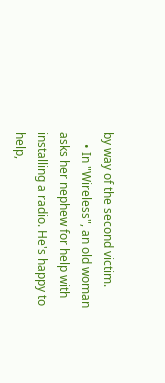by way of the second victim.
    • In "Wireless", an old woman asks her nephew for help with installing a radio. He's happy to help,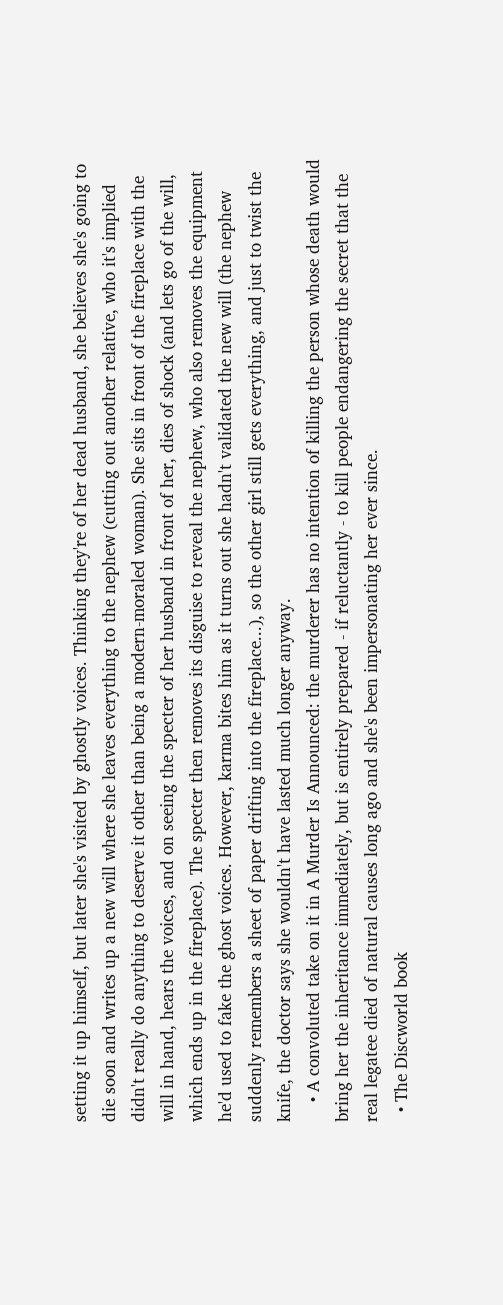setting it up himself, but later she's visited by ghostly voices. Thinking they're of her dead husband, she believes she's going to die soon and writes up a new will where she leaves everything to the nephew (cutting out another relative, who it's implied didn't really do anything to deserve it other than being a modern-moraled woman). She sits in front of the fireplace with the will in hand, hears the voices, and on seeing the specter of her husband in front of her, dies of shock (and lets go of the will, which ends up in the fireplace). The specter then removes its disguise to reveal the nephew, who also removes the equipment he'd used to fake the ghost voices. However, karma bites him as it turns out she hadn't validated the new will (the nephew suddenly remembers a sheet of paper drifting into the fireplace...), so the other girl still gets everything, and just to twist the knife, the doctor says she wouldn't have lasted much longer anyway.
    • A convoluted take on it in A Murder Is Announced: the murderer has no intention of killing the person whose death would bring her the inheritance immediately, but is entirely prepared - if reluctantly - to kill people endangering the secret that the real legatee died of natural causes long ago and she's been impersonating her ever since.
  • The Discworld book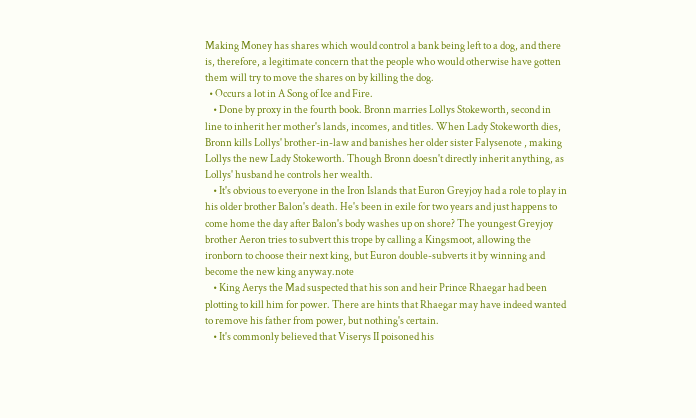Making Money has shares which would control a bank being left to a dog, and there is, therefore, a legitimate concern that the people who would otherwise have gotten them will try to move the shares on by killing the dog.
  • Occurs a lot in A Song of Ice and Fire.
    • Done by proxy in the fourth book. Bronn marries Lollys Stokeworth, second in line to inherit her mother's lands, incomes, and titles. When Lady Stokeworth dies, Bronn kills Lollys' brother-in-law and banishes her older sister Falysenote , making Lollys the new Lady Stokeworth. Though Bronn doesn't directly inherit anything, as Lollys' husband he controls her wealth.
    • It's obvious to everyone in the Iron Islands that Euron Greyjoy had a role to play in his older brother Balon's death. He's been in exile for two years and just happens to come home the day after Balon's body washes up on shore? The youngest Greyjoy brother Aeron tries to subvert this trope by calling a Kingsmoot, allowing the ironborn to choose their next king, but Euron double-subverts it by winning and become the new king anyway.note
    • King Aerys the Mad suspected that his son and heir Prince Rhaegar had been plotting to kill him for power. There are hints that Rhaegar may have indeed wanted to remove his father from power, but nothing's certain.
    • It's commonly believed that Viserys II poisoned his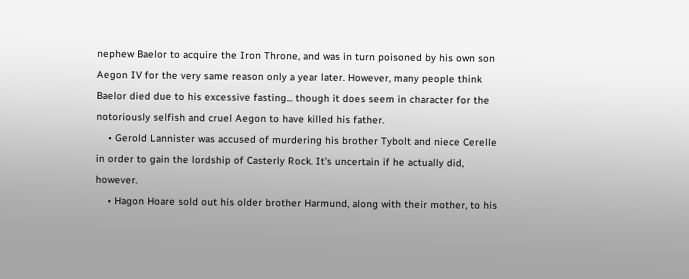nephew Baelor to acquire the Iron Throne, and was in turn poisoned by his own son Aegon IV for the very same reason only a year later. However, many people think Baelor died due to his excessive fasting... though it does seem in character for the notoriously selfish and cruel Aegon to have killed his father.
    • Gerold Lannister was accused of murdering his brother Tybolt and niece Cerelle in order to gain the lordship of Casterly Rock. It's uncertain if he actually did, however.
    • Hagon Hoare sold out his older brother Harmund, along with their mother, to his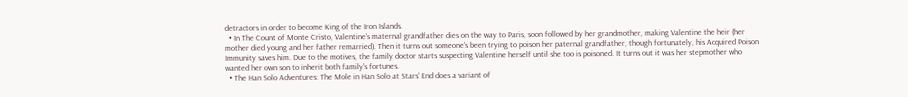detractors in order to become King of the Iron Islands.
  • In The Count of Monte Cristo, Valentine's maternal grandfather dies on the way to Paris, soon followed by her grandmother, making Valentine the heir (her mother died young and her father remarried). Then it turns out someone's been trying to poison her paternal grandfather, though fortunately, his Acquired Poison Immunity saves him. Due to the motives, the family doctor starts suspecting Valentine herself until she too is poisoned. It turns out it was her stepmother who wanted her own son to inherit both family's fortunes.
  • The Han Solo Adventures: The Mole in Han Solo at Stars’ End does a variant of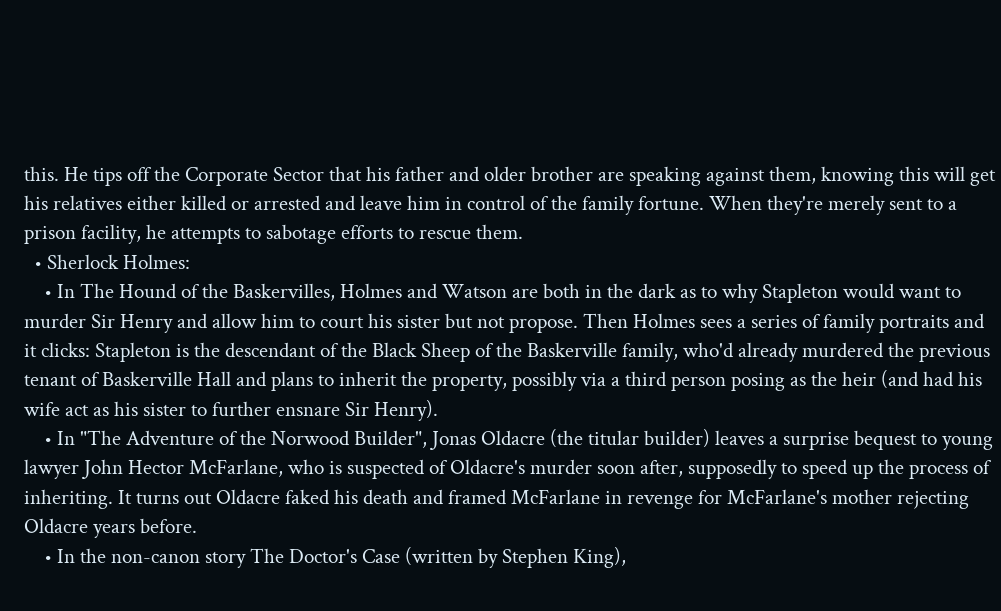this. He tips off the Corporate Sector that his father and older brother are speaking against them, knowing this will get his relatives either killed or arrested and leave him in control of the family fortune. When they're merely sent to a prison facility, he attempts to sabotage efforts to rescue them.
  • Sherlock Holmes:
    • In The Hound of the Baskervilles, Holmes and Watson are both in the dark as to why Stapleton would want to murder Sir Henry and allow him to court his sister but not propose. Then Holmes sees a series of family portraits and it clicks: Stapleton is the descendant of the Black Sheep of the Baskerville family, who'd already murdered the previous tenant of Baskerville Hall and plans to inherit the property, possibly via a third person posing as the heir (and had his wife act as his sister to further ensnare Sir Henry).
    • In "The Adventure of the Norwood Builder", Jonas Oldacre (the titular builder) leaves a surprise bequest to young lawyer John Hector McFarlane, who is suspected of Oldacre's murder soon after, supposedly to speed up the process of inheriting. It turns out Oldacre faked his death and framed McFarlane in revenge for McFarlane's mother rejecting Oldacre years before.
    • In the non-canon story The Doctor's Case (written by Stephen King),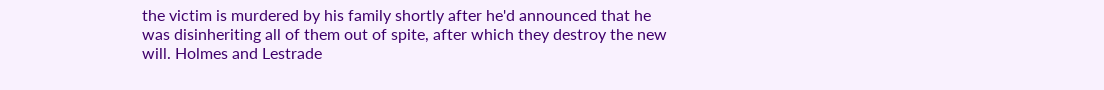the victim is murdered by his family shortly after he'd announced that he was disinheriting all of them out of spite, after which they destroy the new will. Holmes and Lestrade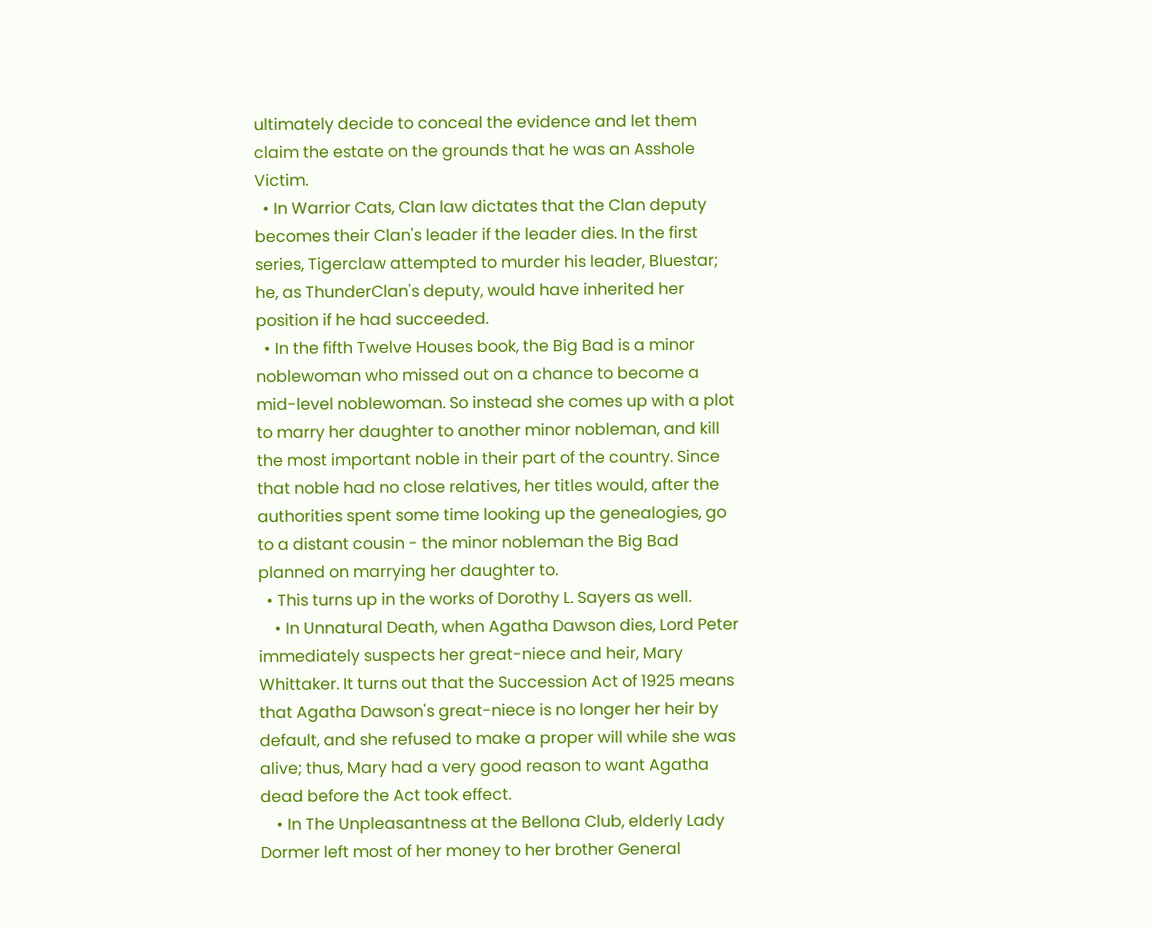ultimately decide to conceal the evidence and let them claim the estate on the grounds that he was an Asshole Victim.
  • In Warrior Cats, Clan law dictates that the Clan deputy becomes their Clan's leader if the leader dies. In the first series, Tigerclaw attempted to murder his leader, Bluestar; he, as ThunderClan's deputy, would have inherited her position if he had succeeded.
  • In the fifth Twelve Houses book, the Big Bad is a minor noblewoman who missed out on a chance to become a mid-level noblewoman. So instead she comes up with a plot to marry her daughter to another minor nobleman, and kill the most important noble in their part of the country. Since that noble had no close relatives, her titles would, after the authorities spent some time looking up the genealogies, go to a distant cousin - the minor nobleman the Big Bad planned on marrying her daughter to.
  • This turns up in the works of Dorothy L. Sayers as well.
    • In Unnatural Death, when Agatha Dawson dies, Lord Peter immediately suspects her great-niece and heir, Mary Whittaker. It turns out that the Succession Act of 1925 means that Agatha Dawson's great-niece is no longer her heir by default, and she refused to make a proper will while she was alive; thus, Mary had a very good reason to want Agatha dead before the Act took effect.
    • In The Unpleasantness at the Bellona Club, elderly Lady Dormer left most of her money to her brother General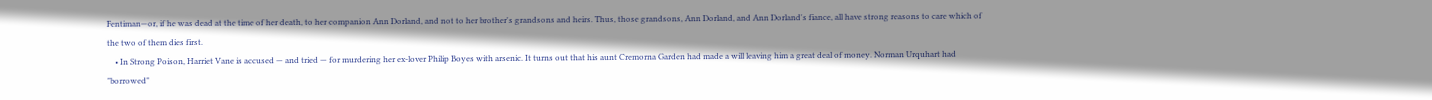Fentiman—or, if he was dead at the time of her death, to her companion Ann Dorland, and not to her brother's grandsons and heirs. Thus, those grandsons, Ann Dorland, and Ann Dorland's fiance, all have strong reasons to care which of the two of them dies first.
    • In Strong Poison, Harriet Vane is accused — and tried — for murdering her ex-lover Philip Boyes with arsenic. It turns out that his aunt Cremorna Garden had made a will leaving him a great deal of money. Norman Urquhart had "borrowed"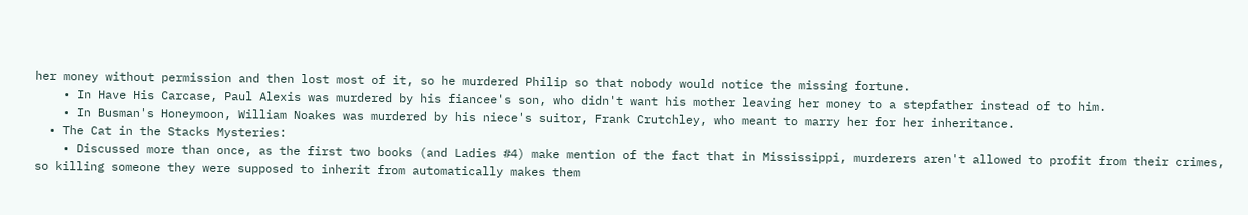her money without permission and then lost most of it, so he murdered Philip so that nobody would notice the missing fortune.
    • In Have His Carcase, Paul Alexis was murdered by his fiancee's son, who didn't want his mother leaving her money to a stepfather instead of to him.
    • In Busman's Honeymoon, William Noakes was murdered by his niece's suitor, Frank Crutchley, who meant to marry her for her inheritance.
  • The Cat in the Stacks Mysteries:
    • Discussed more than once, as the first two books (and Ladies #4) make mention of the fact that in Mississippi, murderers aren't allowed to profit from their crimes, so killing someone they were supposed to inherit from automatically makes them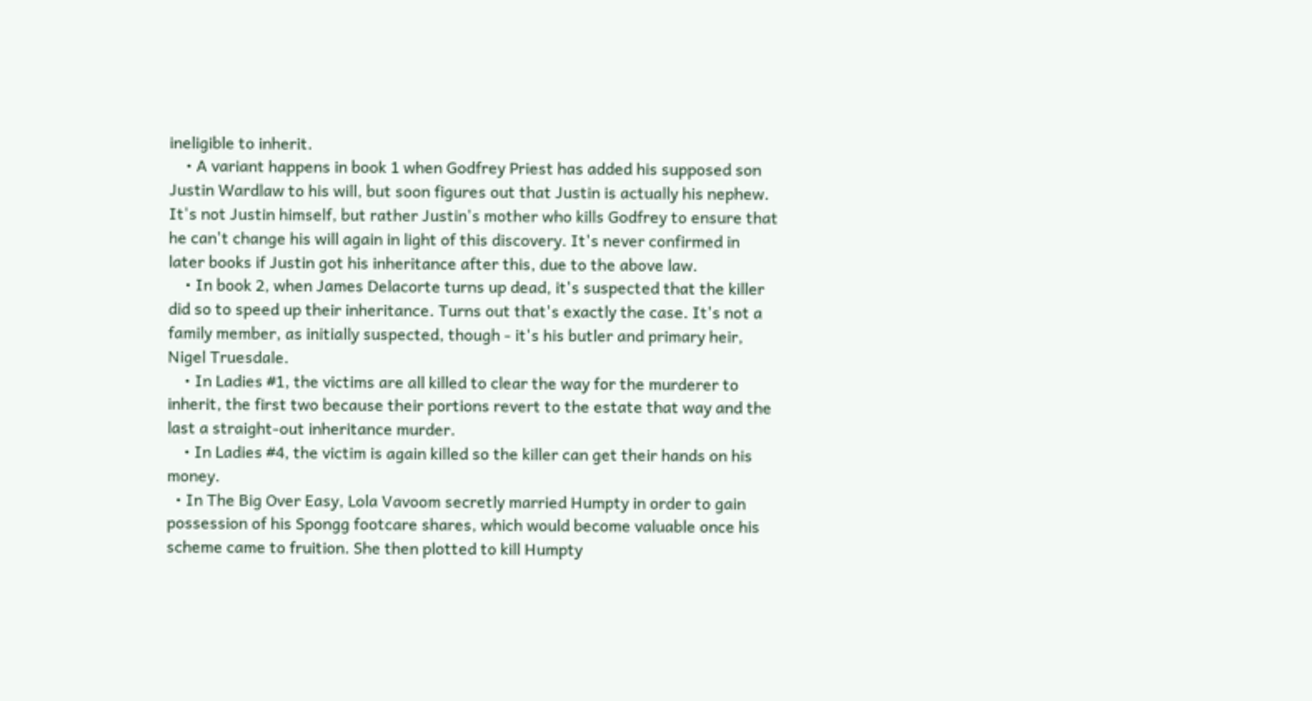ineligible to inherit.
    • A variant happens in book 1 when Godfrey Priest has added his supposed son Justin Wardlaw to his will, but soon figures out that Justin is actually his nephew. It's not Justin himself, but rather Justin's mother who kills Godfrey to ensure that he can't change his will again in light of this discovery. It's never confirmed in later books if Justin got his inheritance after this, due to the above law.
    • In book 2, when James Delacorte turns up dead, it's suspected that the killer did so to speed up their inheritance. Turns out that's exactly the case. It's not a family member, as initially suspected, though - it's his butler and primary heir, Nigel Truesdale.
    • In Ladies #1, the victims are all killed to clear the way for the murderer to inherit, the first two because their portions revert to the estate that way and the last a straight-out inheritance murder.
    • In Ladies #4, the victim is again killed so the killer can get their hands on his money.
  • In The Big Over Easy, Lola Vavoom secretly married Humpty in order to gain possession of his Spongg footcare shares, which would become valuable once his scheme came to fruition. She then plotted to kill Humpty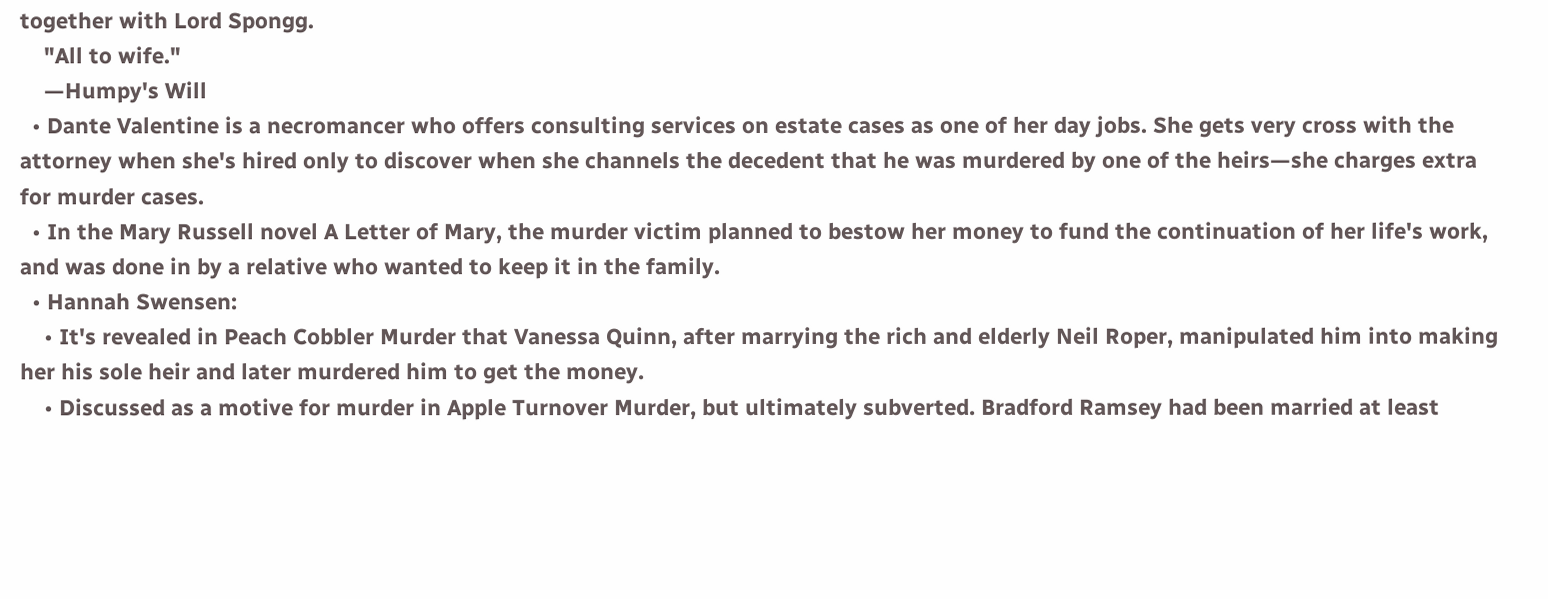together with Lord Spongg.
    "All to wife."
    —Humpy's Will
  • Dante Valentine is a necromancer who offers consulting services on estate cases as one of her day jobs. She gets very cross with the attorney when she's hired only to discover when she channels the decedent that he was murdered by one of the heirs—she charges extra for murder cases.
  • In the Mary Russell novel A Letter of Mary, the murder victim planned to bestow her money to fund the continuation of her life's work, and was done in by a relative who wanted to keep it in the family.
  • Hannah Swensen:
    • It's revealed in Peach Cobbler Murder that Vanessa Quinn, after marrying the rich and elderly Neil Roper, manipulated him into making her his sole heir and later murdered him to get the money.
    • Discussed as a motive for murder in Apple Turnover Murder, but ultimately subverted. Bradford Ramsey had been married at least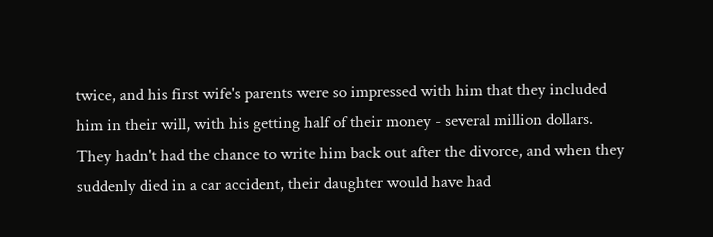twice, and his first wife's parents were so impressed with him that they included him in their will, with his getting half of their money - several million dollars. They hadn't had the chance to write him back out after the divorce, and when they suddenly died in a car accident, their daughter would have had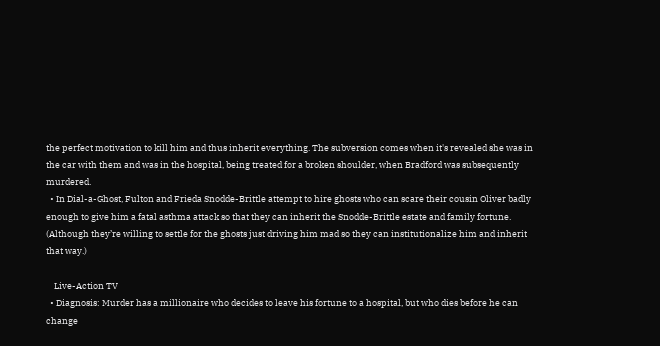the perfect motivation to kill him and thus inherit everything. The subversion comes when it's revealed she was in the car with them and was in the hospital, being treated for a broken shoulder, when Bradford was subsequently murdered.
  • In Dial-a-Ghost, Fulton and Frieda Snodde-Brittle attempt to hire ghosts who can scare their cousin Oliver badly enough to give him a fatal asthma attack so that they can inherit the Snodde-Brittle estate and family fortune. (Although they’re willing to settle for the ghosts just driving him mad so they can institutionalize him and inherit that way.)

    Live-Action TV
  • Diagnosis: Murder has a millionaire who decides to leave his fortune to a hospital, but who dies before he can change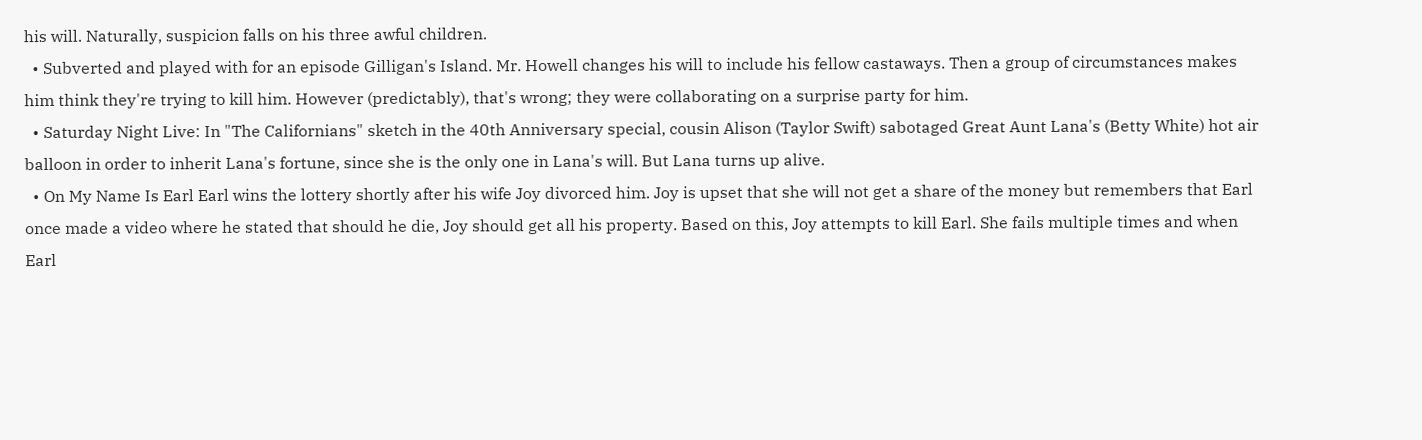his will. Naturally, suspicion falls on his three awful children.
  • Subverted and played with for an episode Gilligan's Island. Mr. Howell changes his will to include his fellow castaways. Then a group of circumstances makes him think they're trying to kill him. However (predictably), that's wrong; they were collaborating on a surprise party for him.
  • Saturday Night Live: In "The Californians" sketch in the 40th Anniversary special, cousin Alison (Taylor Swift) sabotaged Great Aunt Lana's (Betty White) hot air balloon in order to inherit Lana's fortune, since she is the only one in Lana's will. But Lana turns up alive.
  • On My Name Is Earl Earl wins the lottery shortly after his wife Joy divorced him. Joy is upset that she will not get a share of the money but remembers that Earl once made a video where he stated that should he die, Joy should get all his property. Based on this, Joy attempts to kill Earl. She fails multiple times and when Earl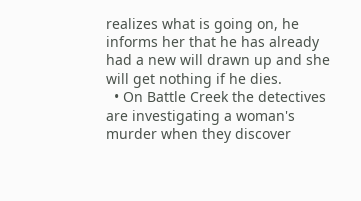realizes what is going on, he informs her that he has already had a new will drawn up and she will get nothing if he dies.
  • On Battle Creek the detectives are investigating a woman's murder when they discover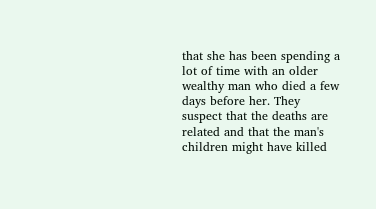that she has been spending a lot of time with an older wealthy man who died a few days before her. They suspect that the deaths are related and that the man's children might have killed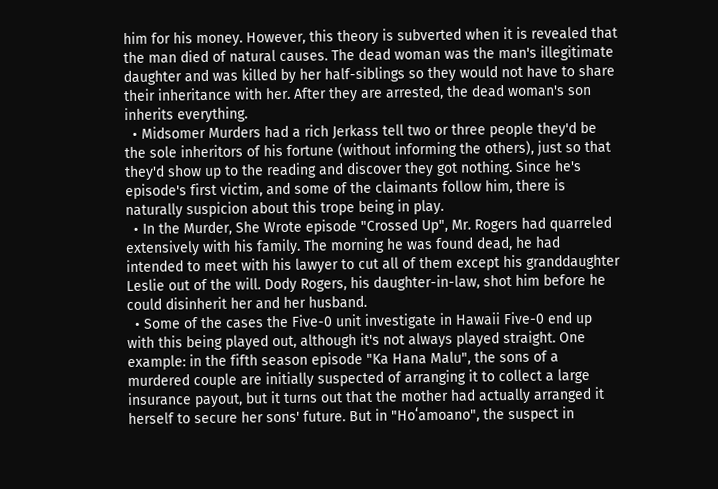him for his money. However, this theory is subverted when it is revealed that the man died of natural causes. The dead woman was the man's illegitimate daughter and was killed by her half-siblings so they would not have to share their inheritance with her. After they are arrested, the dead woman's son inherits everything.
  • Midsomer Murders had a rich Jerkass tell two or three people they'd be the sole inheritors of his fortune (without informing the others), just so that they'd show up to the reading and discover they got nothing. Since he's episode's first victim, and some of the claimants follow him, there is naturally suspicion about this trope being in play.
  • In the Murder, She Wrote episode "Crossed Up", Mr. Rogers had quarreled extensively with his family. The morning he was found dead, he had intended to meet with his lawyer to cut all of them except his granddaughter Leslie out of the will. Dody Rogers, his daughter-in-law, shot him before he could disinherit her and her husband.
  • Some of the cases the Five-0 unit investigate in Hawaii Five-0 end up with this being played out, although it's not always played straight. One example: in the fifth season episode "Ka Hana Malu", the sons of a murdered couple are initially suspected of arranging it to collect a large insurance payout, but it turns out that the mother had actually arranged it herself to secure her sons' future. But in "Hoʻamoano", the suspect in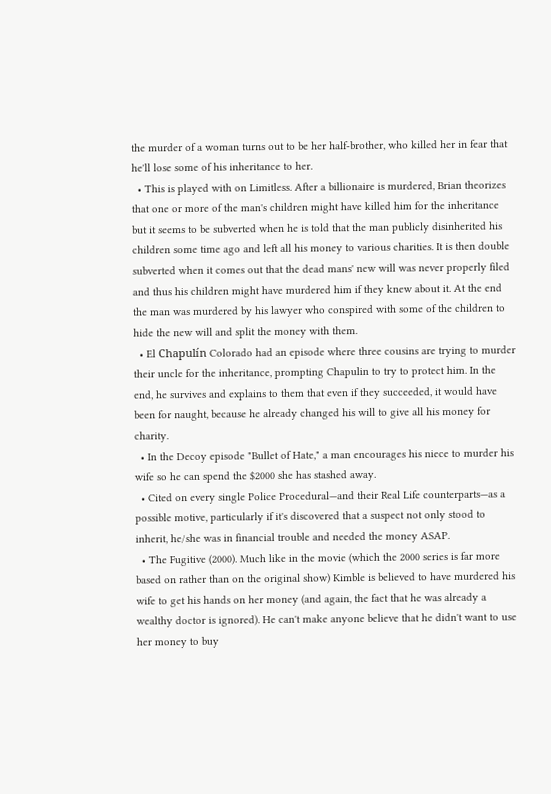the murder of a woman turns out to be her half-brother, who killed her in fear that he'll lose some of his inheritance to her.
  • This is played with on Limitless. After a billionaire is murdered, Brian theorizes that one or more of the man's children might have killed him for the inheritance but it seems to be subverted when he is told that the man publicly disinherited his children some time ago and left all his money to various charities. It is then double subverted when it comes out that the dead mans' new will was never properly filed and thus his children might have murdered him if they knew about it. At the end the man was murdered by his lawyer who conspired with some of the children to hide the new will and split the money with them.
  • El Chapulín Colorado had an episode where three cousins are trying to murder their uncle for the inheritance, prompting Chapulin to try to protect him. In the end, he survives and explains to them that even if they succeeded, it would have been for naught, because he already changed his will to give all his money for charity.
  • In the Decoy episode "Bullet of Hate," a man encourages his niece to murder his wife so he can spend the $2000 she has stashed away.
  • Cited on every single Police Procedural—and their Real Life counterparts—as a possible motive, particularly if it's discovered that a suspect not only stood to inherit, he/she was in financial trouble and needed the money ASAP.
  • The Fugitive (2000). Much like in the movie (which the 2000 series is far more based on rather than on the original show) Kimble is believed to have murdered his wife to get his hands on her money (and again, the fact that he was already a wealthy doctor is ignored). He can't make anyone believe that he didn't want to use her money to buy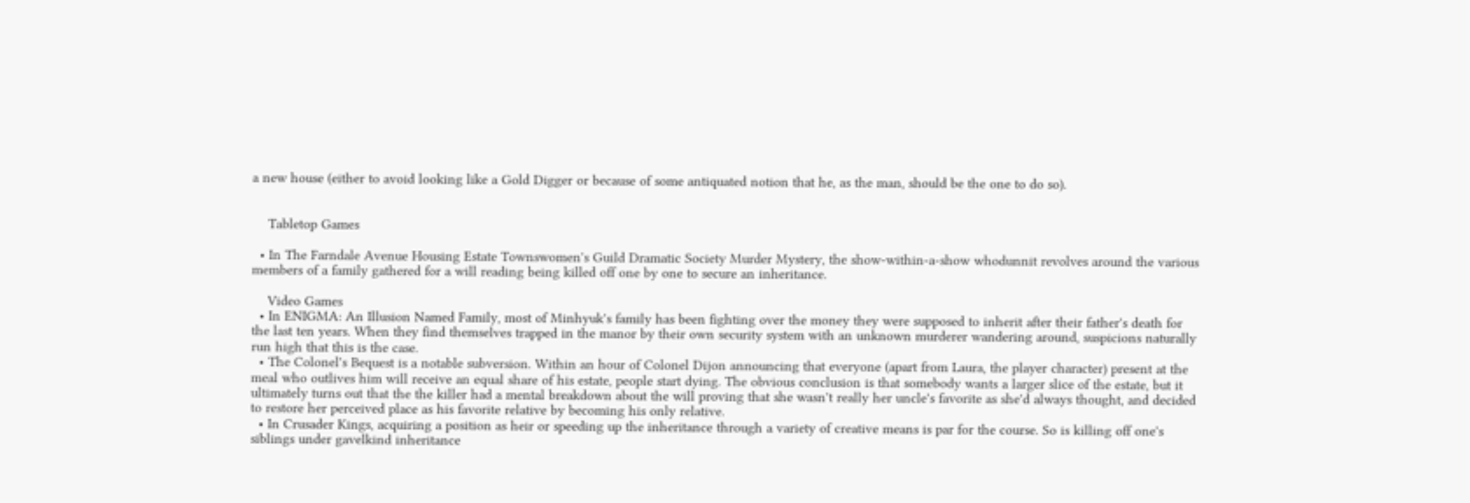a new house (either to avoid looking like a Gold Digger or because of some antiquated notion that he, as the man, should be the one to do so).


    Tabletop Games

  • In The Farndale Avenue Housing Estate Townswomen's Guild Dramatic Society Murder Mystery, the show-within-a-show whodunnit revolves around the various members of a family gathered for a will reading being killed off one by one to secure an inheritance.

    Video Games
  • In ENIGMA: An Illusion Named Family, most of Minhyuk's family has been fighting over the money they were supposed to inherit after their father's death for the last ten years. When they find themselves trapped in the manor by their own security system with an unknown murderer wandering around, suspicions naturally run high that this is the case.
  • The Colonel's Bequest is a notable subversion. Within an hour of Colonel Dijon announcing that everyone (apart from Laura, the player character) present at the meal who outlives him will receive an equal share of his estate, people start dying. The obvious conclusion is that somebody wants a larger slice of the estate, but it ultimately turns out that the the killer had a mental breakdown about the will proving that she wasn't really her uncle's favorite as she'd always thought, and decided to restore her perceived place as his favorite relative by becoming his only relative.
  • In Crusader Kings, acquiring a position as heir or speeding up the inheritance through a variety of creative means is par for the course. So is killing off one's siblings under gavelkind inheritance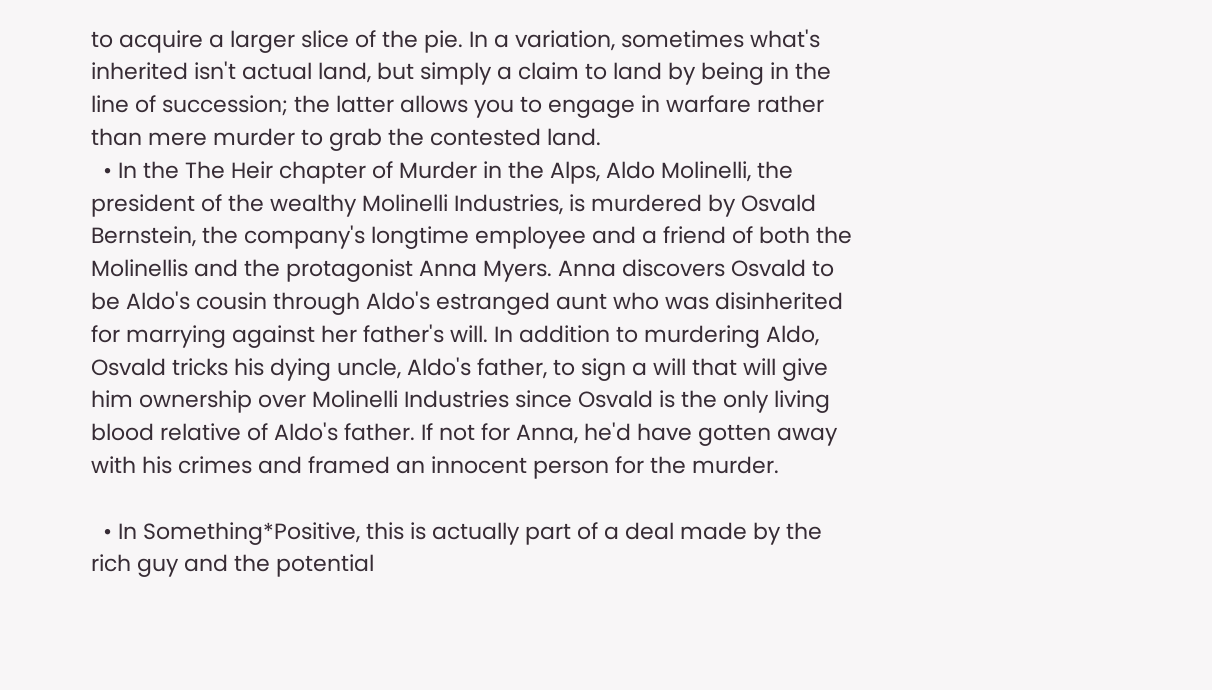to acquire a larger slice of the pie. In a variation, sometimes what's inherited isn't actual land, but simply a claim to land by being in the line of succession; the latter allows you to engage in warfare rather than mere murder to grab the contested land.
  • In the The Heir chapter of Murder in the Alps, Aldo Molinelli, the president of the wealthy Molinelli Industries, is murdered by Osvald Bernstein, the company's longtime employee and a friend of both the Molinellis and the protagonist Anna Myers. Anna discovers Osvald to be Aldo's cousin through Aldo's estranged aunt who was disinherited for marrying against her father's will. In addition to murdering Aldo, Osvald tricks his dying uncle, Aldo's father, to sign a will that will give him ownership over Molinelli Industries since Osvald is the only living blood relative of Aldo's father. If not for Anna, he'd have gotten away with his crimes and framed an innocent person for the murder.

  • In Something*Positive, this is actually part of a deal made by the rich guy and the potential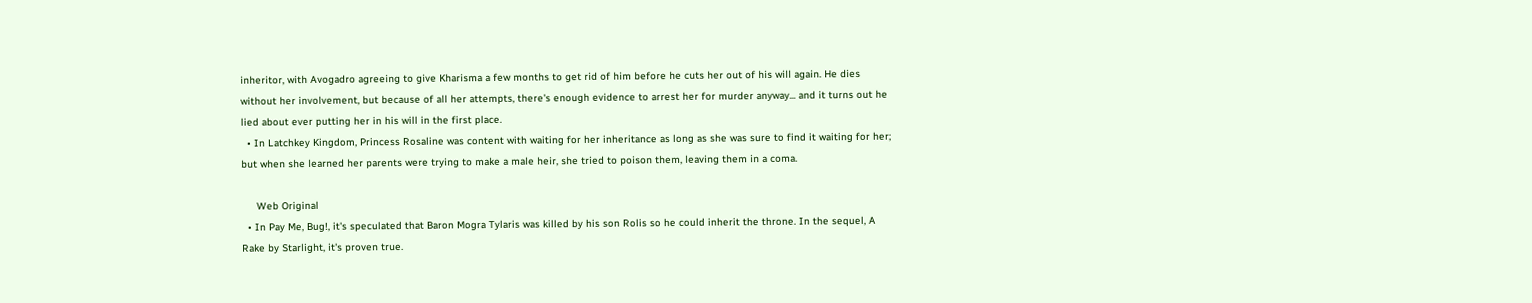inheritor, with Avogadro agreeing to give Kharisma a few months to get rid of him before he cuts her out of his will again. He dies without her involvement, but because of all her attempts, there's enough evidence to arrest her for murder anyway... and it turns out he lied about ever putting her in his will in the first place.
  • In Latchkey Kingdom, Princess Rosaline was content with waiting for her inheritance as long as she was sure to find it waiting for her; but when she learned her parents were trying to make a male heir, she tried to poison them, leaving them in a coma.

     Web Original
  • In Pay Me, Bug!, it's speculated that Baron Mogra Tylaris was killed by his son Rolis so he could inherit the throne. In the sequel, A Rake by Starlight, it's proven true.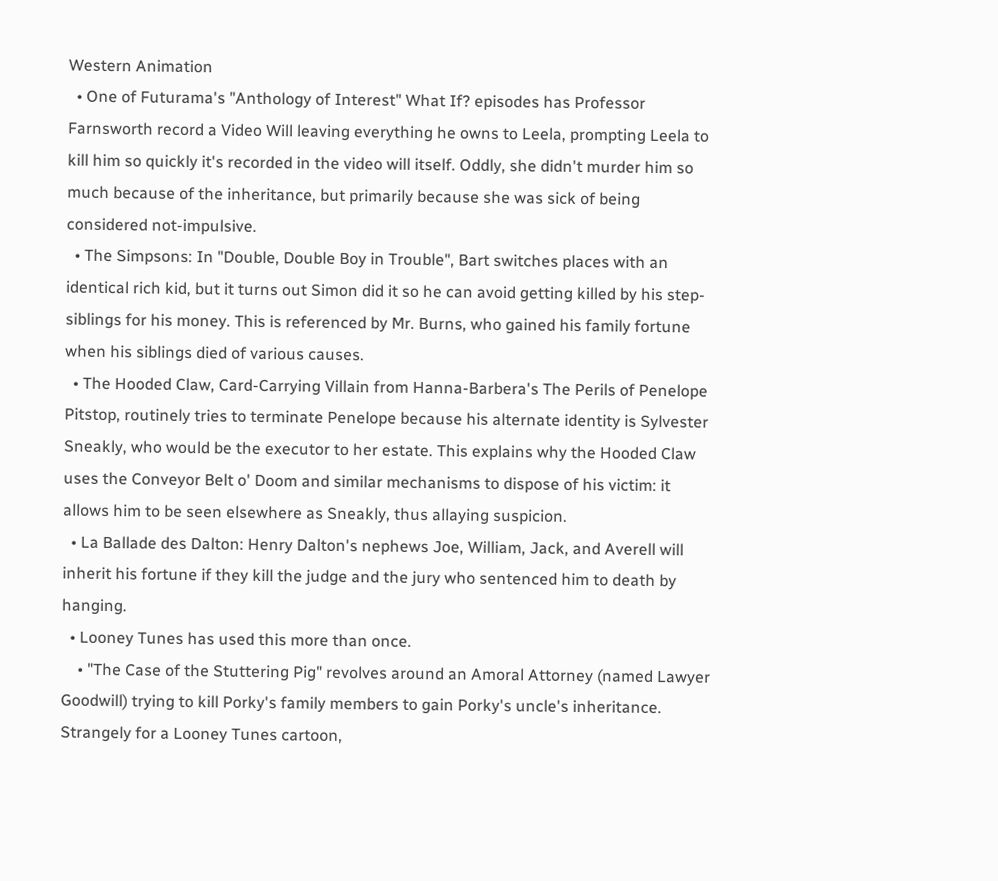Western Animation
  • One of Futurama's "Anthology of Interest" What If? episodes has Professor Farnsworth record a Video Will leaving everything he owns to Leela, prompting Leela to kill him so quickly it's recorded in the video will itself. Oddly, she didn't murder him so much because of the inheritance, but primarily because she was sick of being considered not-impulsive.
  • The Simpsons: In "Double, Double Boy in Trouble", Bart switches places with an identical rich kid, but it turns out Simon did it so he can avoid getting killed by his step-siblings for his money. This is referenced by Mr. Burns, who gained his family fortune when his siblings died of various causes.
  • The Hooded Claw, Card-Carrying Villain from Hanna-Barbera's The Perils of Penelope Pitstop, routinely tries to terminate Penelope because his alternate identity is Sylvester Sneakly, who would be the executor to her estate. This explains why the Hooded Claw uses the Conveyor Belt o' Doom and similar mechanisms to dispose of his victim: it allows him to be seen elsewhere as Sneakly, thus allaying suspicion.
  • La Ballade des Dalton: Henry Dalton's nephews Joe, William, Jack, and Averell will inherit his fortune if they kill the judge and the jury who sentenced him to death by hanging.
  • Looney Tunes has used this more than once.
    • "The Case of the Stuttering Pig" revolves around an Amoral Attorney (named Lawyer Goodwill) trying to kill Porky's family members to gain Porky's uncle's inheritance. Strangely for a Looney Tunes cartoon,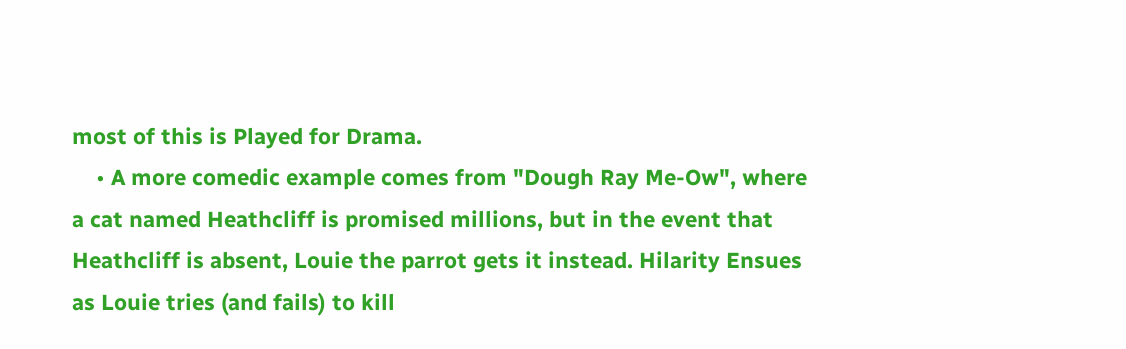most of this is Played for Drama.
    • A more comedic example comes from "Dough Ray Me-Ow", where a cat named Heathcliff is promised millions, but in the event that Heathcliff is absent, Louie the parrot gets it instead. Hilarity Ensues as Louie tries (and fails) to kill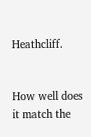Heathcliff.


How well does it match the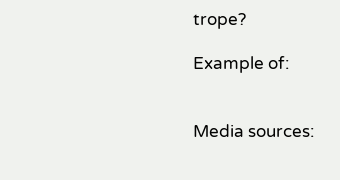trope?

Example of:


Media sources: